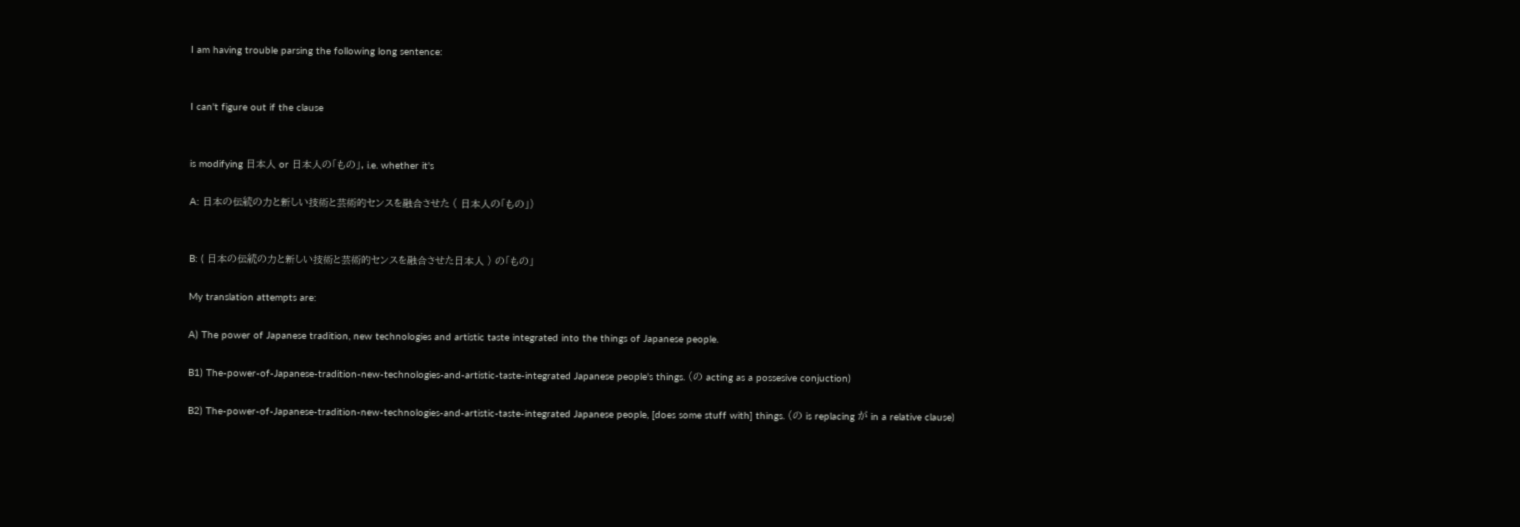I am having trouble parsing the following long sentence:


I can't figure out if the clause


is modifying 日本人 or 日本人の「もの」, i.e. whether it's

A: 日本の伝統の力と新しい技術と芸術的センスを融合させた ( 日本人の「もの」)


B: ( 日本の伝統の力と新しい技術と芸術的センスを融合させた日本人 ) の「もの」

My translation attempts are:

A) The power of Japanese tradition, new technologies and artistic taste integrated into the things of Japanese people.

B1) The-power-of-Japanese-tradition-new-technologies-and-artistic-taste-integrated Japanese people's things. (の acting as a possesive conjuction)

B2) The-power-of-Japanese-tradition-new-technologies-and-artistic-taste-integrated Japanese people, [does some stuff with] things. (の is replacing が in a relative clause)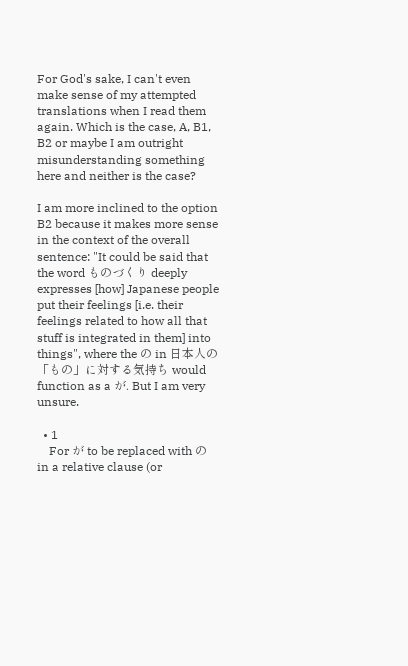For God's sake, I can't even make sense of my attempted translations when I read them again. Which is the case, A, B1, B2 or maybe I am outright misunderstanding something here and neither is the case?

I am more inclined to the option B2 because it makes more sense in the context of the overall sentence: "It could be said that the word ものづくり deeply expresses [how] Japanese people put their feelings [i.e. their feelings related to how all that stuff is integrated in them] into things", where the の in 日本人の「もの」に対する気持ち would function as a が. But I am very unsure.

  • 1
    For が to be replaced with の in a relative clause (or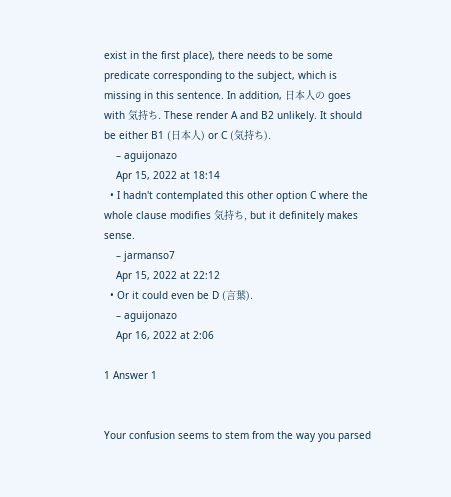exist in the first place), there needs to be some predicate corresponding to the subject, which is missing in this sentence. In addition, 日本人の goes with 気持ち. These render A and B2 unlikely. It should be either B1 (日本人) or C (気持ち).
    – aguijonazo
    Apr 15, 2022 at 18:14
  • I hadn't contemplated this other option C where the whole clause modifies 気持ち, but it definitely makes sense.
    – jarmanso7
    Apr 15, 2022 at 22:12
  • Or it could even be D (言葉).
    – aguijonazo
    Apr 16, 2022 at 2:06

1 Answer 1


Your confusion seems to stem from the way you parsed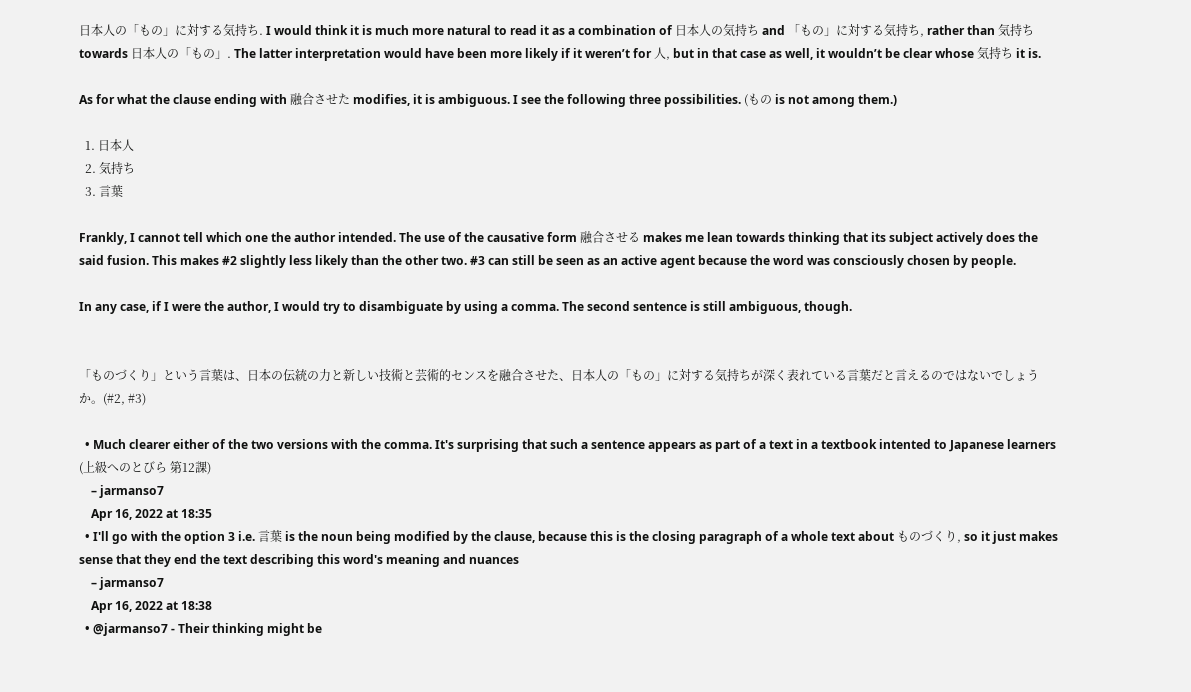日本人の「もの」に対する気持ち. I would think it is much more natural to read it as a combination of 日本人の気持ち and 「もの」に対する気持ち, rather than 気持ち towards 日本人の「もの」. The latter interpretation would have been more likely if it weren’t for 人, but in that case as well, it wouldn’t be clear whose 気持ち it is.

As for what the clause ending with 融合させた modifies, it is ambiguous. I see the following three possibilities. (もの is not among them.)

  1. 日本人
  2. 気持ち
  3. 言葉

Frankly, I cannot tell which one the author intended. The use of the causative form 融合させる makes me lean towards thinking that its subject actively does the said fusion. This makes #2 slightly less likely than the other two. #3 can still be seen as an active agent because the word was consciously chosen by people.

In any case, if I were the author, I would try to disambiguate by using a comma. The second sentence is still ambiguous, though.


「ものづくり」という言葉は、日本の伝統の力と新しい技術と芸術的センスを融合させた、日本人の「もの」に対する気持ちが深く表れている言葉だと言えるのではないでしょうか。(#2, #3)

  • Much clearer either of the two versions with the comma. It's surprising that such a sentence appears as part of a text in a textbook intented to Japanese learners (上級へのとびら 第12課)
    – jarmanso7
    Apr 16, 2022 at 18:35
  • I'll go with the option 3 i.e. 言葉 is the noun being modified by the clause, because this is the closing paragraph of a whole text about ものづくり, so it just makes sense that they end the text describing this word's meaning and nuances
    – jarmanso7
    Apr 16, 2022 at 18:38
  • @jarmanso7 - Their thinking might be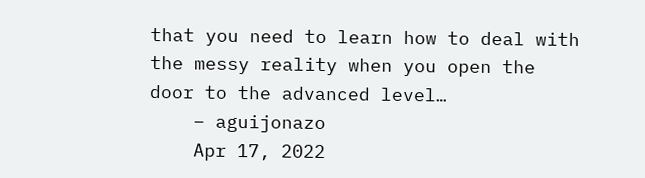that you need to learn how to deal with the messy reality when you open the door to the advanced level…
    – aguijonazo
    Apr 17, 2022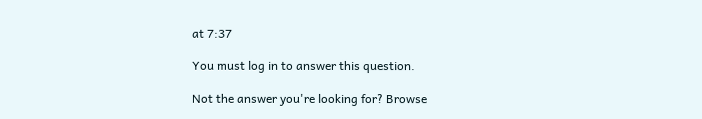at 7:37

You must log in to answer this question.

Not the answer you're looking for? Browse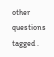other questions tagged .